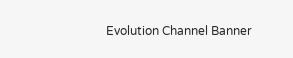Evolution Channel Banner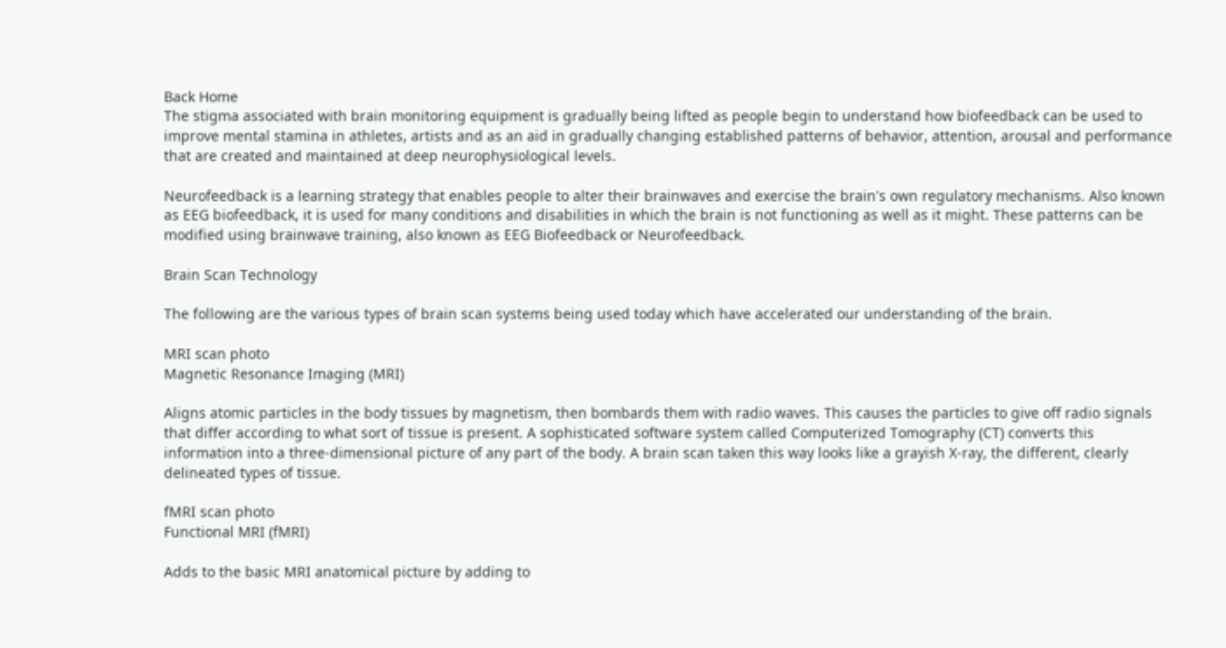Back Home
The stigma associated with brain monitoring equipment is gradually being lifted as people begin to understand how biofeedback can be used to improve mental stamina in athletes, artists and as an aid in gradually changing established patterns of behavior, attention, arousal and performance that are created and maintained at deep neurophysiological levels.

Neurofeedback is a learning strategy that enables people to alter their brainwaves and exercise the brain's own regulatory mechanisms. Also known as EEG biofeedback, it is used for many conditions and disabilities in which the brain is not functioning as well as it might. These patterns can be modified using brainwave training, also known as EEG Biofeedback or Neurofeedback.

Brain Scan Technology

The following are the various types of brain scan systems being used today which have accelerated our understanding of the brain.

MRI scan photo
Magnetic Resonance Imaging (MRI)

Aligns atomic particles in the body tissues by magnetism, then bombards them with radio waves. This causes the particles to give off radio signals that differ according to what sort of tissue is present. A sophisticated software system called Computerized Tomography (CT) converts this information into a three-dimensional picture of any part of the body. A brain scan taken this way looks like a grayish X-ray, the different, clearly delineated types of tissue.

fMRI scan photo
Functional MRI (fMRI)

Adds to the basic MRI anatomical picture by adding to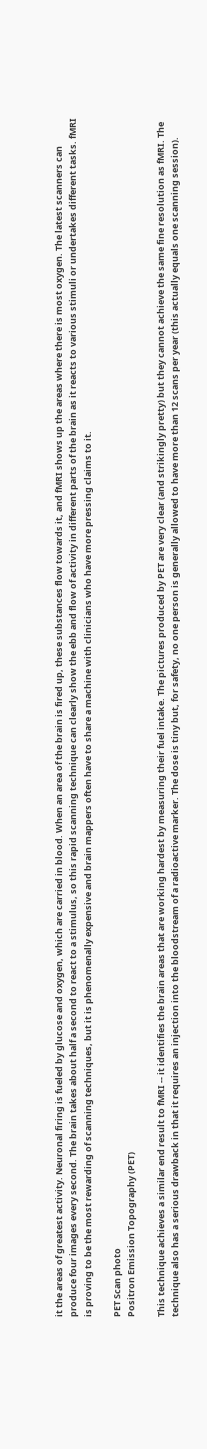it the areas of greatest activity. Neuronal firing is fueled by glucose and oxygen, which are carried in blood. When an area of the brain is fired up, these substances flow towards it, and fMRI shows up the areas where there is most oxygen. The latest scanners can produce four images every second. The brain takes about half a second to react to a stimulus, so this rapid scanning technique can clearly show the ebb and flow of activity in different parts of the brain as it reacts to various stimuli or undertakes different tasks. fMRI is proving to be the most rewarding of scanning techniques, but it is phenomenally expensive and brain mappers often have to share a machine with clinicians who have more pressing claims to it.

PET Scan photo
Positron Emission Topography (PET)

This technique achieves a similar end result to fMRI -- it identifies the brain areas that are working hardest by measuring their fuel intake. The pictures produced by PET are very clear (and strikingly pretty) but they cannot achieve the same fine resolution as fMRI. The technique also has a serious drawback in that it requires an injection into the bloodstream of a radioactive marker. The dose is tiny but, for safety, no one person is generally allowed to have more than 12 scans per year (this actually equals one scanning session).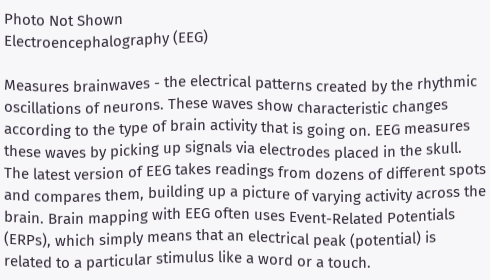Photo Not Shown
Electroencephalography (EEG)

Measures brainwaves - the electrical patterns created by the rhythmic oscillations of neurons. These waves show characteristic changes according to the type of brain activity that is going on. EEG measures these waves by picking up signals via electrodes placed in the skull. The latest version of EEG takes readings from dozens of different spots and compares them, building up a picture of varying activity across the brain. Brain mapping with EEG often uses Event-Related Potentials (ERPs), which simply means that an electrical peak (potential) is related to a particular stimulus like a word or a touch.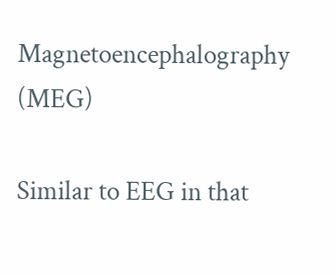Magnetoencephalography (MEG)

Similar to EEG in that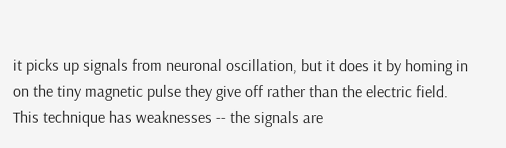it picks up signals from neuronal oscillation, but it does it by homing in on the tiny magnetic pulse they give off rather than the electric field. This technique has weaknesses -- the signals are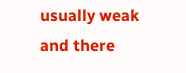usually weak and there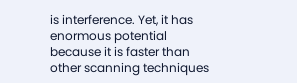is interference. Yet, it has enormous potential because it is faster than other scanning techniques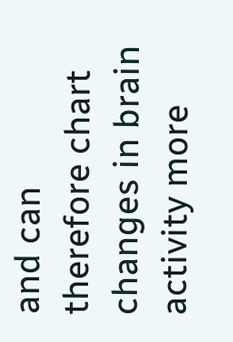and can therefore chart changes in brain activity more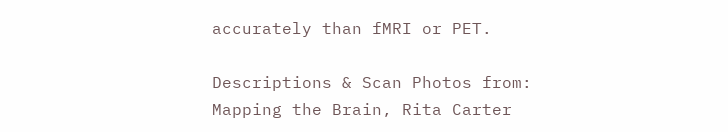accurately than fMRI or PET.

Descriptions & Scan Photos from:
Mapping the Brain, Rita Carter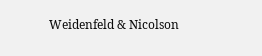Weidenfeld & Nicolson